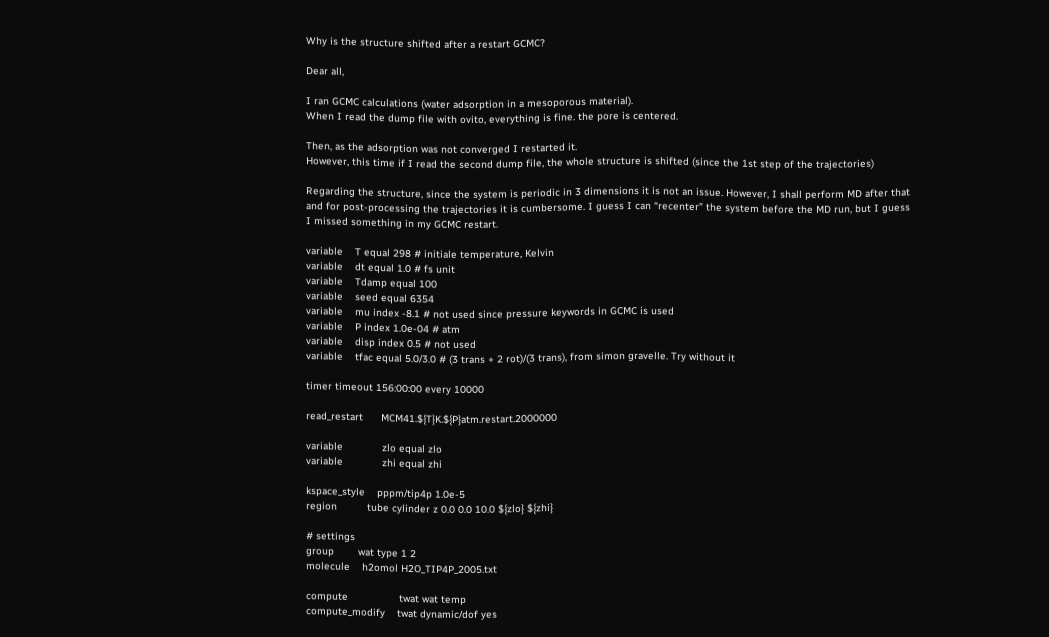Why is the structure shifted after a restart GCMC?

Dear all,

I ran GCMC calculations (water adsorption in a mesoporous material).
When I read the dump file with ovito, everything is fine. the pore is centered.

Then, as the adsorption was not converged I restarted it.
However, this time if I read the second dump file, the whole structure is shifted (since the 1st step of the trajectories)

Regarding the structure, since the system is periodic in 3 dimensions it is not an issue. However, I shall perform MD after that and for post-processing the trajectories it is cumbersome. I guess I can “recenter” the system before the MD run, but I guess I missed something in my GCMC restart.

variable    T equal 298 # initiale temperature, Kelvin
variable    dt equal 1.0 # fs unit
variable    Tdamp equal 100
variable    seed equal 6354
variable    mu index -8.1 # not used since pressure keywords in GCMC is used
variable    P index 1.0e-04 # atm
variable    disp index 0.5 # not used
variable    tfac equal 5.0/3.0 # (3 trans + 2 rot)/(3 trans), from simon gravelle. Try without it

timer timeout 156:00:00 every 10000

read_restart      MCM41.${T}K.${P}atm.restart.2000000

variable             zlo equal zlo
variable             zhi equal zhi

kspace_style    pppm/tip4p 1.0e-5
region          tube cylinder z 0.0 0.0 10.0 ${zlo} ${zhi}

# settings
group        wat type 1 2
molecule    h2omol H2O_TIP4P_2005.txt

compute                 twat wat temp
compute_modify    twat dynamic/dof yes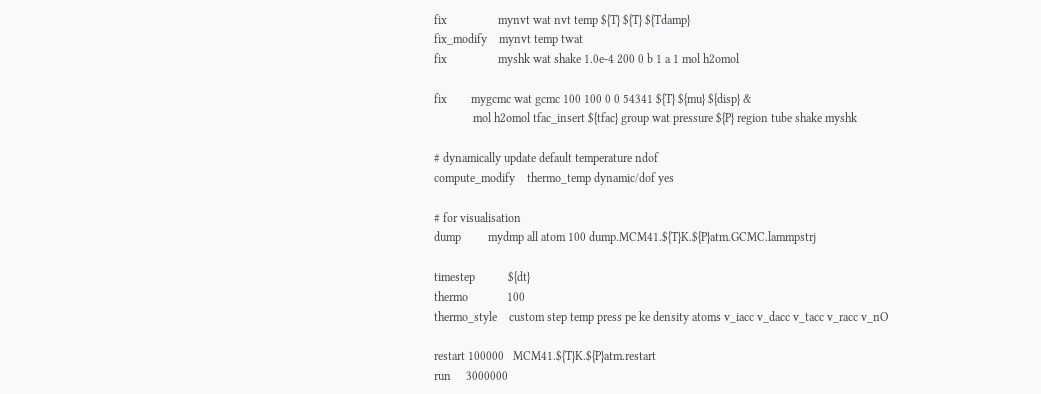fix                 mynvt wat nvt temp ${T} ${T} ${Tdamp}
fix_modify    mynvt temp twat
fix                 myshk wat shake 1.0e-4 200 0 b 1 a 1 mol h2omol

fix        mygcmc wat gcmc 100 100 0 0 54341 ${T} ${mu} ${disp} &
             mol h2omol tfac_insert ${tfac} group wat pressure ${P} region tube shake myshk

# dynamically update default temperature ndof
compute_modify    thermo_temp dynamic/dof yes

# for visualisation
dump         mydmp all atom 100 dump.MCM41.${T}K.${P}atm.GCMC.lammpstrj

timestep           ${dt}
thermo             100
thermo_style    custom step temp press pe ke density atoms v_iacc v_dacc v_tacc v_racc v_nO

restart 100000   MCM41.${T}K.${P}atm.restart
run     3000000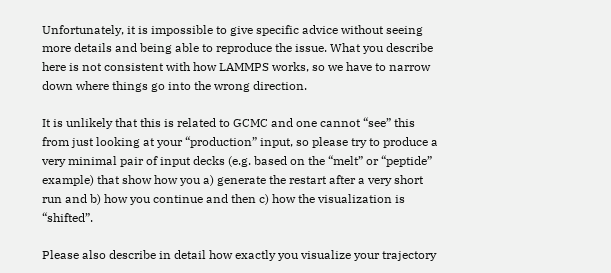Unfortunately, it is impossible to give specific advice without seeing more details and being able to reproduce the issue. What you describe here is not consistent with how LAMMPS works, so we have to narrow down where things go into the wrong direction.

It is unlikely that this is related to GCMC and one cannot “see” this from just looking at your “production” input, so please try to produce a very minimal pair of input decks (e.g. based on the “melt” or “peptide” example) that show how you a) generate the restart after a very short run and b) how you continue and then c) how the visualization is “shifted”.

Please also describe in detail how exactly you visualize your trajectory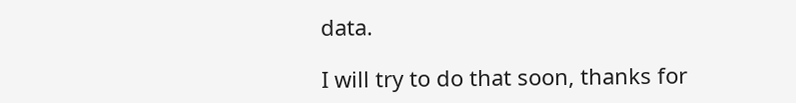data.

I will try to do that soon, thanks for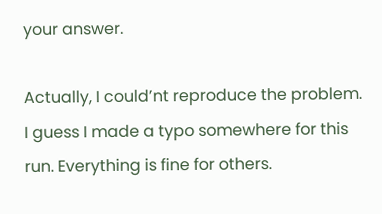your answer.

Actually, I could’nt reproduce the problem. I guess I made a typo somewhere for this run. Everything is fine for others.